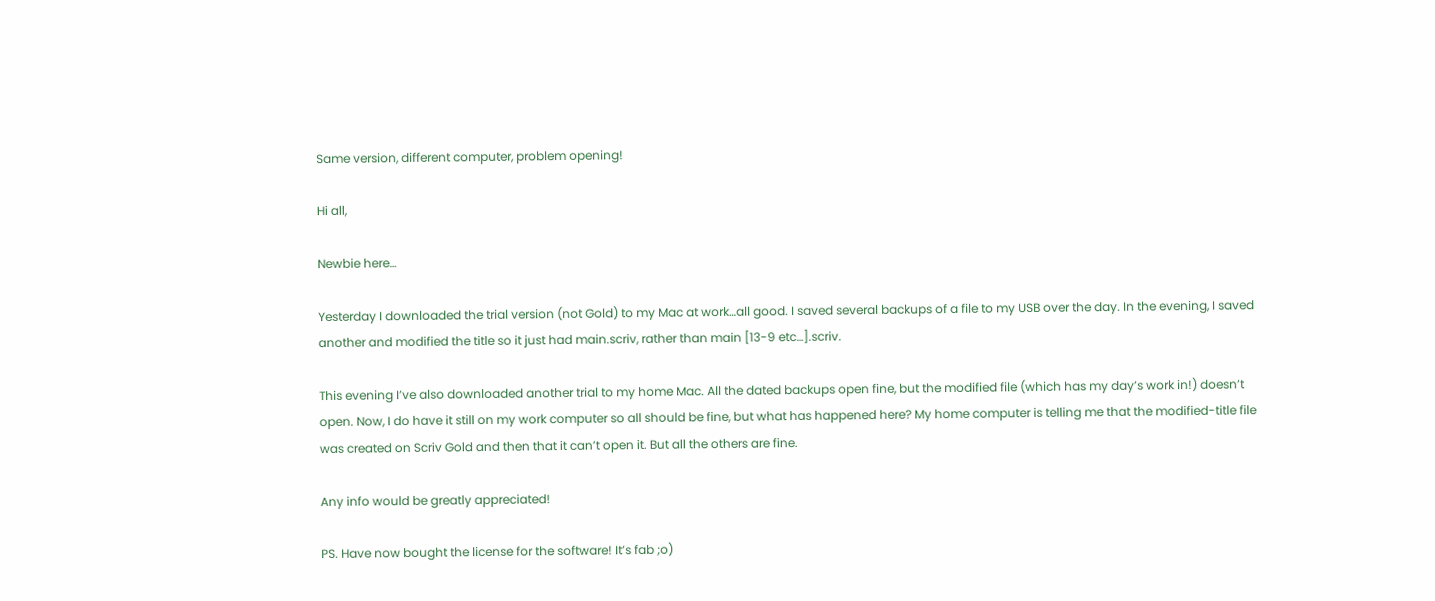Same version, different computer, problem opening!

Hi all,

Newbie here…

Yesterday I downloaded the trial version (not Gold) to my Mac at work…all good. I saved several backups of a file to my USB over the day. In the evening, I saved another and modified the title so it just had main.scriv, rather than main [13-9 etc…].scriv.

This evening I’ve also downloaded another trial to my home Mac. All the dated backups open fine, but the modified file (which has my day’s work in!) doesn’t open. Now, I do have it still on my work computer so all should be fine, but what has happened here? My home computer is telling me that the modified-title file was created on Scriv Gold and then that it can’t open it. But all the others are fine.

Any info would be greatly appreciated!

PS. Have now bought the license for the software! It’s fab ;o)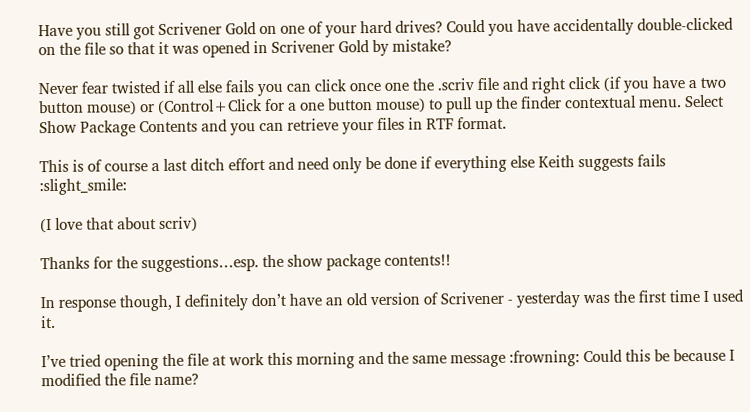Have you still got Scrivener Gold on one of your hard drives? Could you have accidentally double-clicked on the file so that it was opened in Scrivener Gold by mistake?

Never fear twisted if all else fails you can click once one the .scriv file and right click (if you have a two button mouse) or (Control+Click for a one button mouse) to pull up the finder contextual menu. Select Show Package Contents and you can retrieve your files in RTF format.

This is of course a last ditch effort and need only be done if everything else Keith suggests fails :slight_smile:

(I love that about scriv)

Thanks for the suggestions…esp. the show package contents!!

In response though, I definitely don’t have an old version of Scrivener - yesterday was the first time I used it.

I’ve tried opening the file at work this morning and the same message :frowning: Could this be because I modified the file name?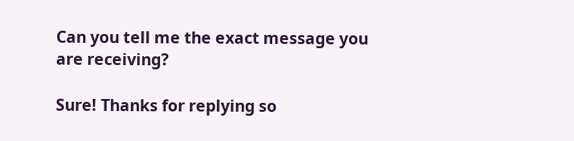Can you tell me the exact message you are receiving?

Sure! Thanks for replying so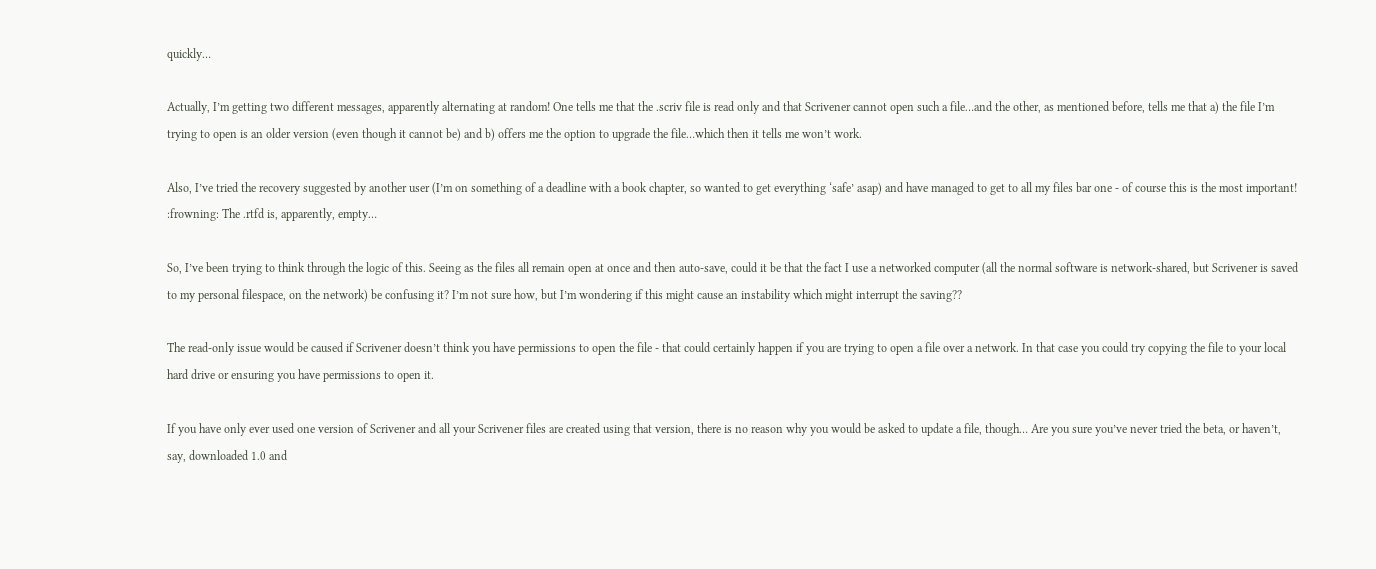quickly…

Actually, I’m getting two different messages, apparently alternating at random! One tells me that the .scriv file is read only and that Scrivener cannot open such a file…and the other, as mentioned before, tells me that a) the file I’m trying to open is an older version (even though it cannot be) and b) offers me the option to upgrade the file…which then it tells me won’t work.

Also, I’ve tried the recovery suggested by another user (I’m on something of a deadline with a book chapter, so wanted to get everything ‘safe’ asap) and have managed to get to all my files bar one - of course this is the most important! :frowning: The .rtfd is, apparently, empty…

So, I’ve been trying to think through the logic of this. Seeing as the files all remain open at once and then auto-save, could it be that the fact I use a networked computer (all the normal software is network-shared, but Scrivener is saved to my personal filespace, on the network) be confusing it? I’m not sure how, but I’m wondering if this might cause an instability which might interrupt the saving??

The read-only issue would be caused if Scrivener doesn’t think you have permissions to open the file - that could certainly happen if you are trying to open a file over a network. In that case you could try copying the file to your local hard drive or ensuring you have permissions to open it.

If you have only ever used one version of Scrivener and all your Scrivener files are created using that version, there is no reason why you would be asked to update a file, though… Are you sure you’ve never tried the beta, or haven’t, say, downloaded 1.0 and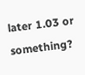later 1.03 or something?